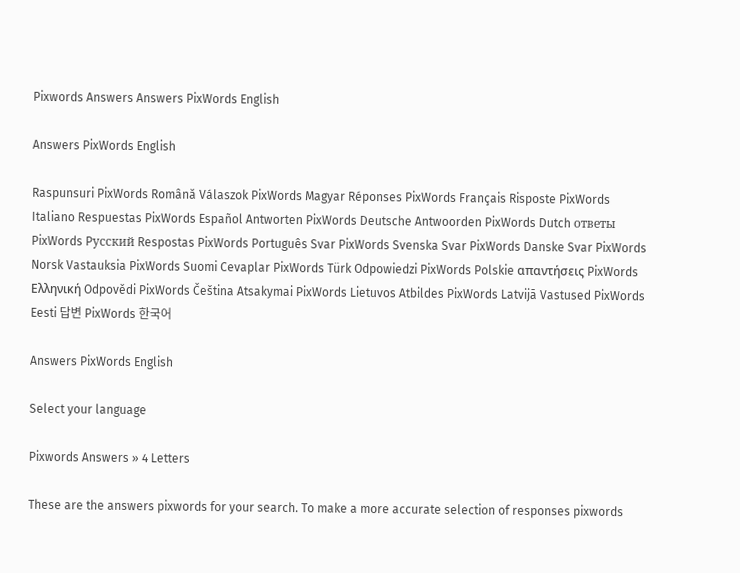Pixwords Answers Answers PixWords English

Answers PixWords English

Raspunsuri PixWords Română Válaszok PixWords Magyar Réponses PixWords Français Risposte PixWords Italiano Respuestas PixWords Español Antworten PixWords Deutsche Antwoorden PixWords Dutch ответы PixWords Pусский Respostas PixWords Português Svar PixWords Svenska Svar PixWords Danske Svar PixWords Norsk Vastauksia PixWords Suomi Cevaplar PixWords Türk Odpowiedzi PixWords Polskie απαντήσεις PixWords Eλληνική Odpovědi PixWords Čeština Atsakymai PixWords Lietuvos Atbildes PixWords Latvijā Vastused PixWords Eesti 답변 PixWords 한국어

Answers PixWords English

Select your language

Pixwords Answers » 4 Letters

These are the answers pixwords for your search. To make a more accurate selection of responses pixwords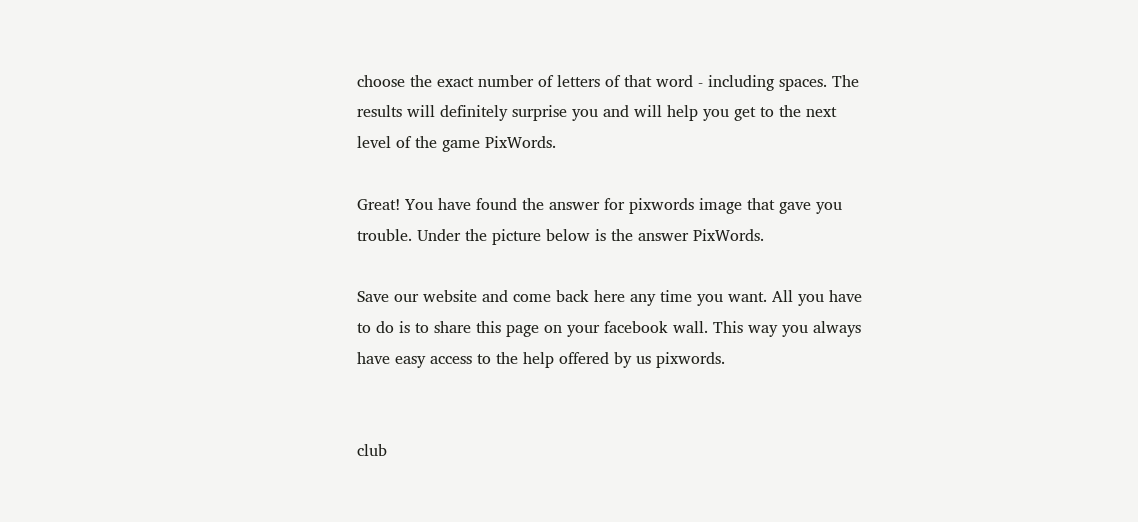choose the exact number of letters of that word - including spaces. The results will definitely surprise you and will help you get to the next level of the game PixWords.

Great! You have found the answer for pixwords image that gave you trouble. Under the picture below is the answer PixWords.

Save our website and come back here any time you want. All you have to do is to share this page on your facebook wall. This way you always have easy access to the help offered by us pixwords.


club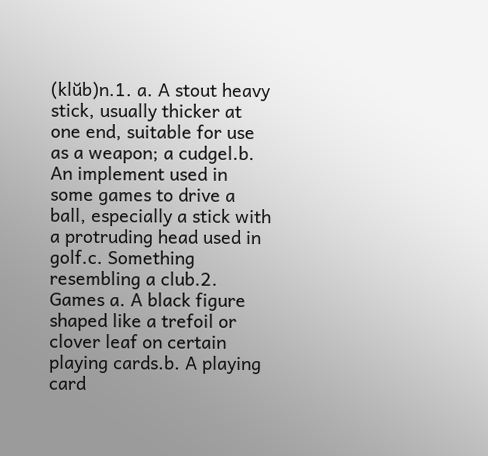(klŭb)n.1. a. A stout heavy stick, usually thicker at one end, suitable for use as a weapon; a cudgel.b. An implement used in some games to drive a ball, especially a stick with a protruding head used in golf.c. Something resembling a club.2. Games a. A black figure shaped like a trefoil or clover leaf on certain playing cards.b. A playing card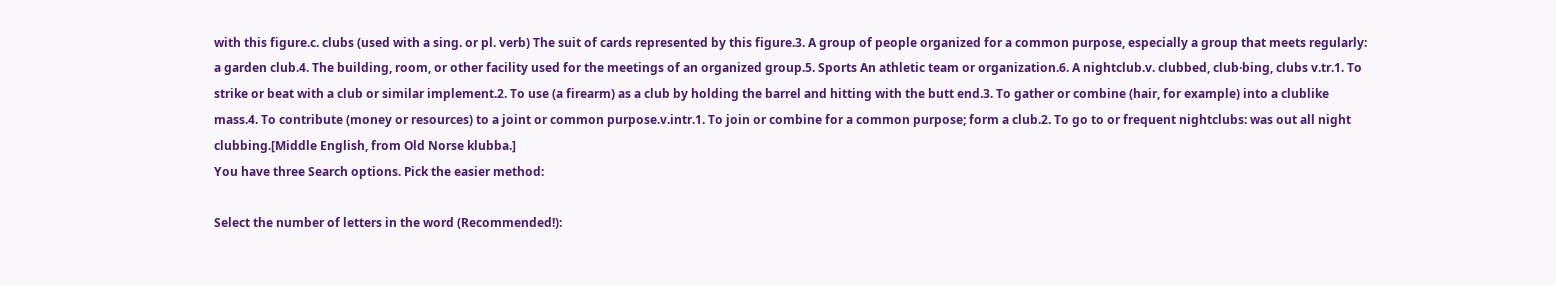with this figure.c. clubs (used with a sing. or pl. verb) The suit of cards represented by this figure.3. A group of people organized for a common purpose, especially a group that meets regularly: a garden club.4. The building, room, or other facility used for the meetings of an organized group.5. Sports An athletic team or organization.6. A nightclub.v. clubbed, club·bing, clubs v.tr.1. To strike or beat with a club or similar implement.2. To use (a firearm) as a club by holding the barrel and hitting with the butt end.3. To gather or combine (hair, for example) into a clublike mass.4. To contribute (money or resources) to a joint or common purpose.v.intr.1. To join or combine for a common purpose; form a club.2. To go to or frequent nightclubs: was out all night clubbing.[Middle English, from Old Norse klubba.]
You have three Search options. Pick the easier method:

Select the number of letters in the word (Recommended!):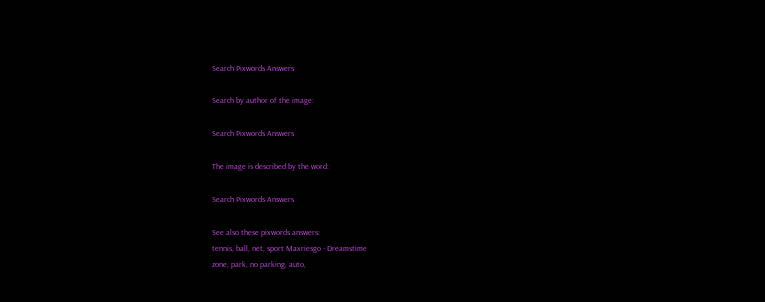Search Pixwords Answers

Search by author of the image:

Search Pixwords Answers

The image is described by the word:

Search Pixwords Answers

See also these pixwords answers:
tennis, ball, net, sport Maxriesgo - Dreamstime
zone, park, no parking, auto,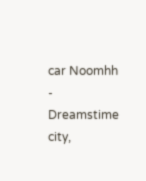car Noomhh - Dreamstime
city,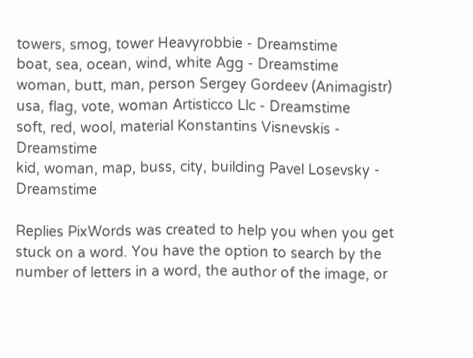towers, smog, tower Heavyrobbie - Dreamstime
boat, sea, ocean, wind, white Agg - Dreamstime
woman, butt, man, person Sergey Gordeev (Animagistr)
usa, flag, vote, woman Artisticco Llc - Dreamstime
soft, red, wool, material Konstantins Visnevskis - Dreamstime
kid, woman, map, buss, city, building Pavel Losevsky - Dreamstime

Replies PixWords was created to help you when you get stuck on a word. You have the option to search by the number of letters in a word, the author of the image, or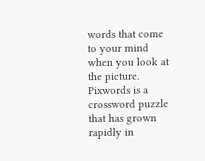words that come to your mind when you look at the picture.
Pixwords is a crossword puzzle that has grown rapidly in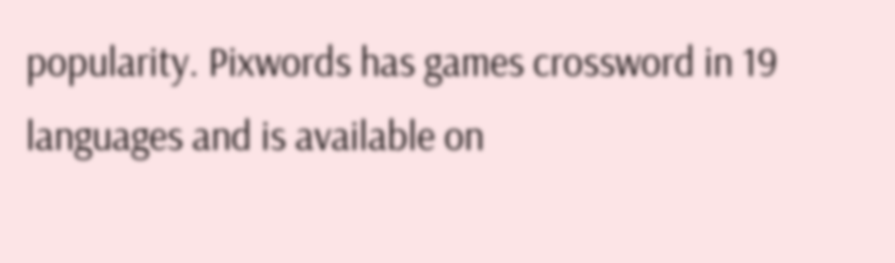popularity. Pixwords has games crossword in 19 languages and is available on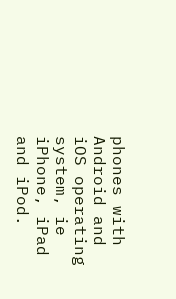phones with Android and iOS operating system, ie iPhone, iPad and iPod.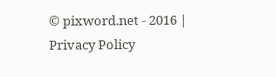© pixword.net - 2016 |  Privacy Policy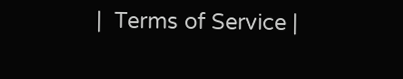|  Terms of Service |